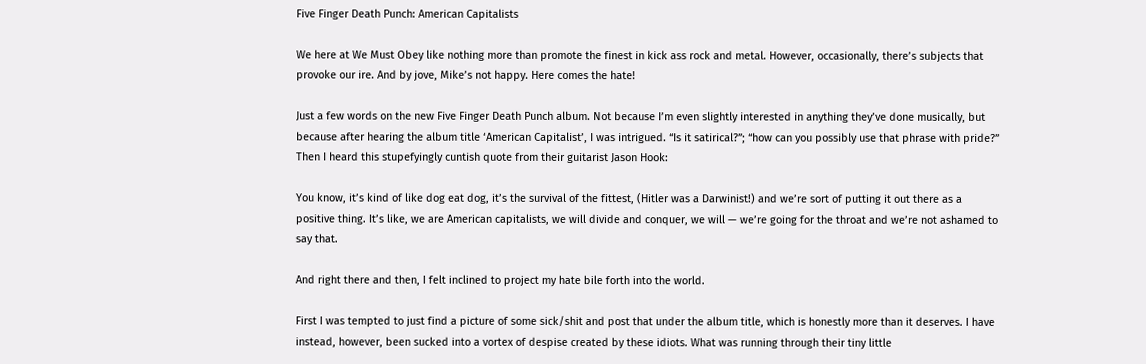Five Finger Death Punch: American Capitalists

We here at We Must Obey like nothing more than promote the finest in kick ass rock and metal. However, occasionally, there’s subjects that provoke our ire. And by jove, Mike’s not happy. Here comes the hate!

Just a few words on the new Five Finger Death Punch album. Not because I’m even slightly interested in anything they’ve done musically, but because after hearing the album title ‘American Capitalist’, I was intrigued. “Is it satirical?”; “how can you possibly use that phrase with pride?” Then I heard this stupefyingly cuntish quote from their guitarist Jason Hook:

You know, it’s kind of like dog eat dog, it’s the survival of the fittest, (Hitler was a Darwinist!) and we’re sort of putting it out there as a positive thing. It’s like, we are American capitalists, we will divide and conquer, we will — we’re going for the throat and we’re not ashamed to say that.

And right there and then, I felt inclined to project my hate bile forth into the world.

First I was tempted to just find a picture of some sick/shit and post that under the album title, which is honestly more than it deserves. I have instead, however, been sucked into a vortex of despise created by these idiots. What was running through their tiny little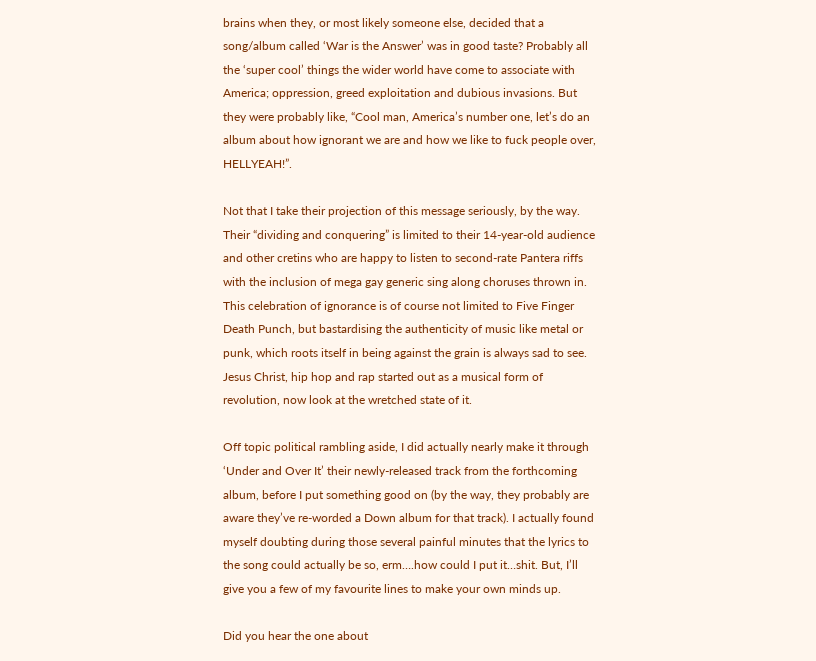brains when they, or most likely someone else, decided that a song/album called ‘War is the Answer’ was in good taste? Probably all the ‘super cool’ things the wider world have come to associate with America; oppression, greed exploitation and dubious invasions. But they were probably like, “Cool man, America’s number one, let’s do an album about how ignorant we are and how we like to fuck people over, HELLYEAH!”.

Not that I take their projection of this message seriously, by the way. Their “dividing and conquering” is limited to their 14-year-old audience and other cretins who are happy to listen to second-rate Pantera riffs with the inclusion of mega gay generic sing along choruses thrown in. This celebration of ignorance is of course not limited to Five Finger Death Punch, but bastardising the authenticity of music like metal or punk, which roots itself in being against the grain is always sad to see. Jesus Christ, hip hop and rap started out as a musical form of revolution, now look at the wretched state of it.

Off topic political rambling aside, I did actually nearly make it through ‘Under and Over It’ their newly-released track from the forthcoming album, before I put something good on (by the way, they probably are aware they’ve re-worded a Down album for that track). I actually found myself doubting during those several painful minutes that the lyrics to the song could actually be so, erm….how could I put it…shit. But, I’ll give you a few of my favourite lines to make your own minds up.

Did you hear the one about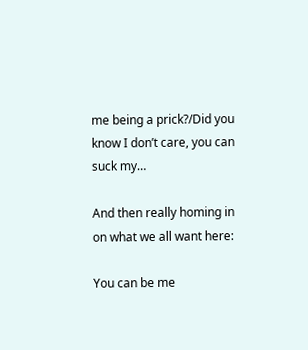me being a prick?/Did you know I don’t care, you can suck my…

And then really homing in on what we all want here:

You can be me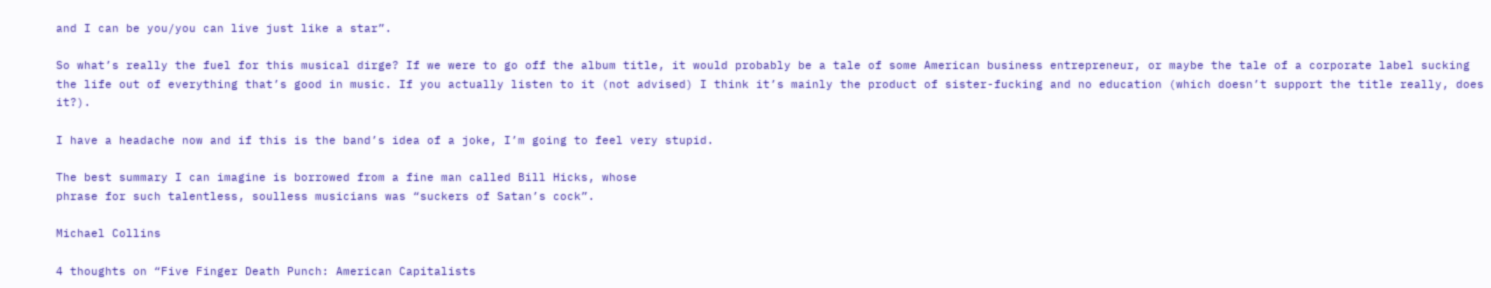and I can be you/you can live just like a star”.

So what’s really the fuel for this musical dirge? If we were to go off the album title, it would probably be a tale of some American business entrepreneur, or maybe the tale of a corporate label sucking the life out of everything that’s good in music. If you actually listen to it (not advised) I think it’s mainly the product of sister-fucking and no education (which doesn’t support the title really, does it?).

I have a headache now and if this is the band’s idea of a joke, I’m going to feel very stupid.

The best summary I can imagine is borrowed from a fine man called Bill Hicks, whose
phrase for such talentless, soulless musicians was “suckers of Satan’s cock”.

Michael Collins

4 thoughts on “Five Finger Death Punch: American Capitalists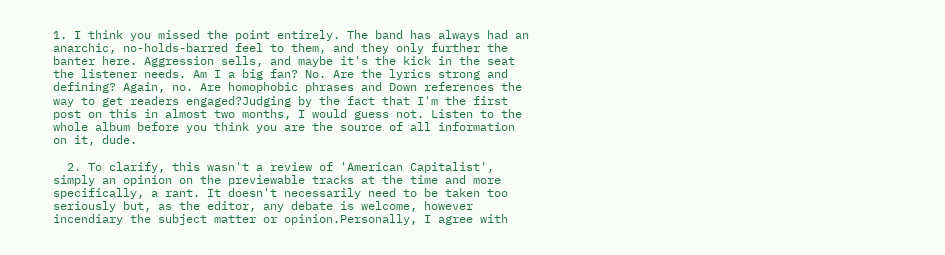1. I think you missed the point entirely. The band has always had an anarchic, no-holds-barred feel to them, and they only further the banter here. Aggression sells, and maybe it's the kick in the seat the listener needs. Am I a big fan? No. Are the lyrics strong and defining? Again, no. Are homophobic phrases and Down references the way to get readers engaged?Judging by the fact that I'm the first post on this in almost two months, I would guess not. Listen to the whole album before you think you are the source of all information on it, dude.

  2. To clarify, this wasn't a review of 'American Capitalist', simply an opinion on the previewable tracks at the time and more specifically, a rant. It doesn't necessarily need to be taken too seriously but, as the editor, any debate is welcome, however incendiary the subject matter or opinion.Personally, I agree with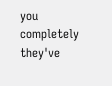you completely they've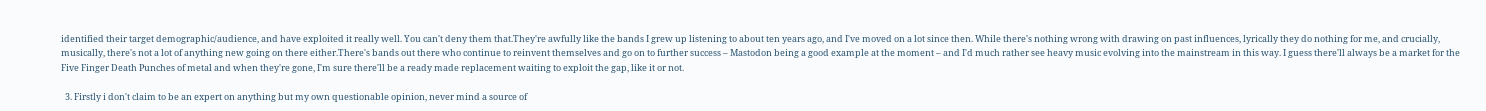identified their target demographic/audience, and have exploited it really well. You can't deny them that.They're awfully like the bands I grew up listening to about ten years ago, and I've moved on a lot since then. While there's nothing wrong with drawing on past influences, lyrically they do nothing for me, and crucially, musically, there's not a lot of anything new going on there either.There's bands out there who continue to reinvent themselves and go on to further success – Mastodon being a good example at the moment – and I'd much rather see heavy music evolving into the mainstream in this way. I guess there'll always be a market for the Five Finger Death Punches of metal and when they're gone, I'm sure there'll be a ready made replacement waiting to exploit the gap, like it or not.

  3. Firstly i don't claim to be an expert on anything but my own questionable opinion, never mind a source of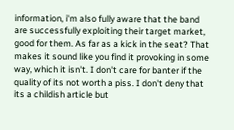information, i'm also fully aware that the band are successfully exploiting their target market, good for them. As far as a kick in the seat? That makes it sound like you find it provoking in some way, which it isn't. I don't care for banter if the quality of its not worth a piss. I don't deny that its a childish article but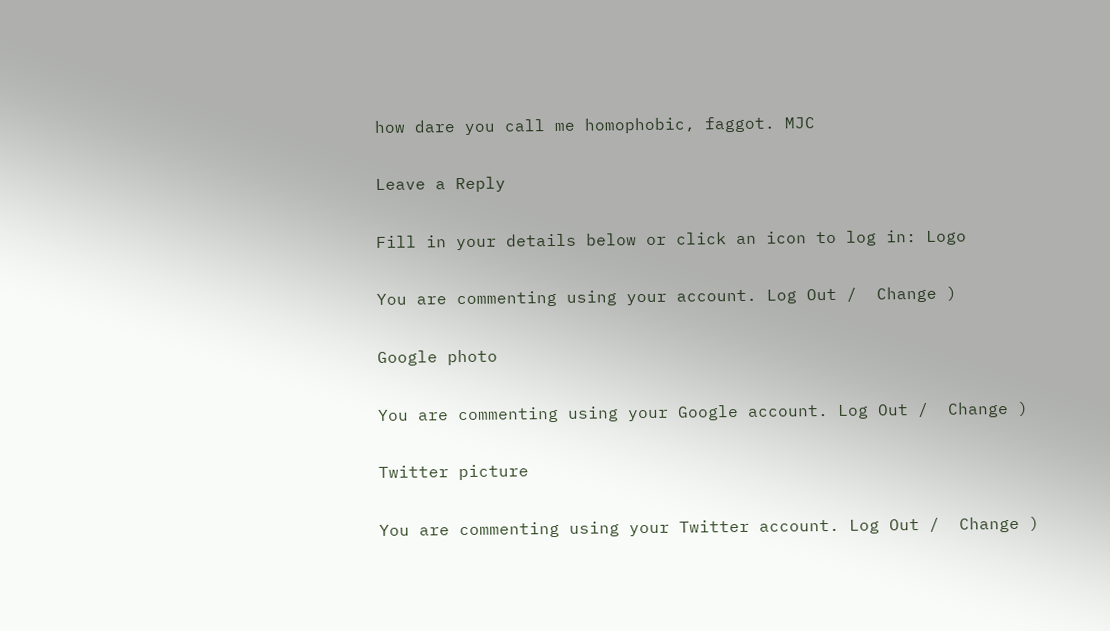how dare you call me homophobic, faggot. MJC

Leave a Reply

Fill in your details below or click an icon to log in: Logo

You are commenting using your account. Log Out /  Change )

Google photo

You are commenting using your Google account. Log Out /  Change )

Twitter picture

You are commenting using your Twitter account. Log Out /  Change )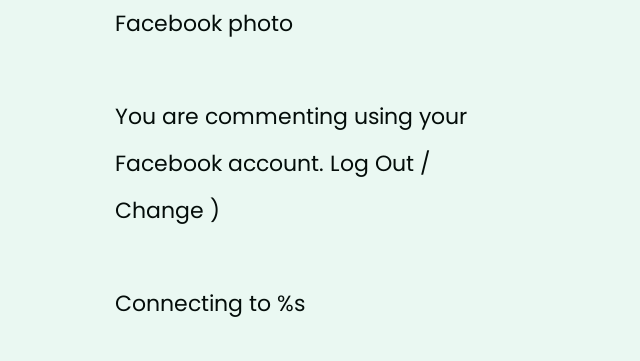Facebook photo

You are commenting using your Facebook account. Log Out /  Change )

Connecting to %s